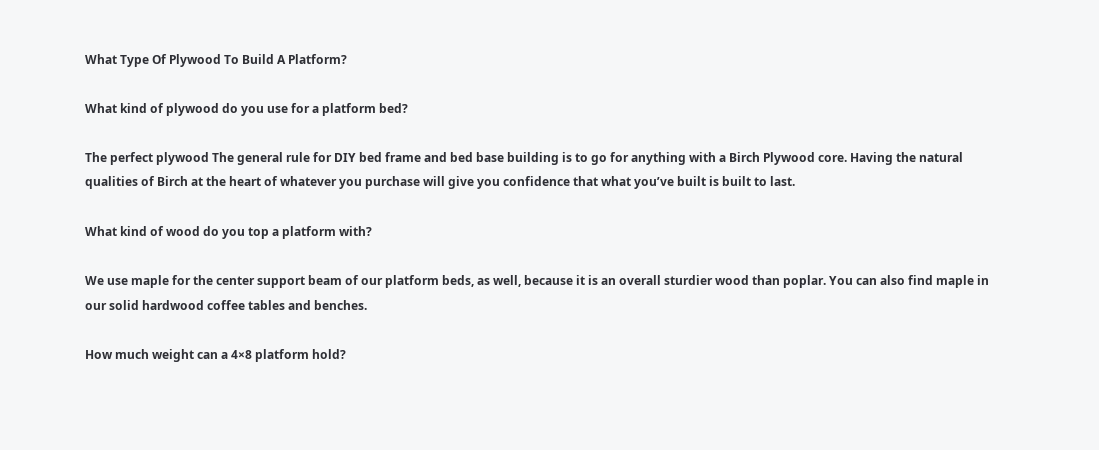What Type Of Plywood To Build A Platform?

What kind of plywood do you use for a platform bed?

The perfect plywood The general rule for DIY bed frame and bed base building is to go for anything with a Birch Plywood core. Having the natural qualities of Birch at the heart of whatever you purchase will give you confidence that what you’ve built is built to last.

What kind of wood do you top a platform with?

We use maple for the center support beam of our platform beds, as well, because it is an overall sturdier wood than poplar. You can also find maple in our solid hardwood coffee tables and benches.

How much weight can a 4×8 platform hold?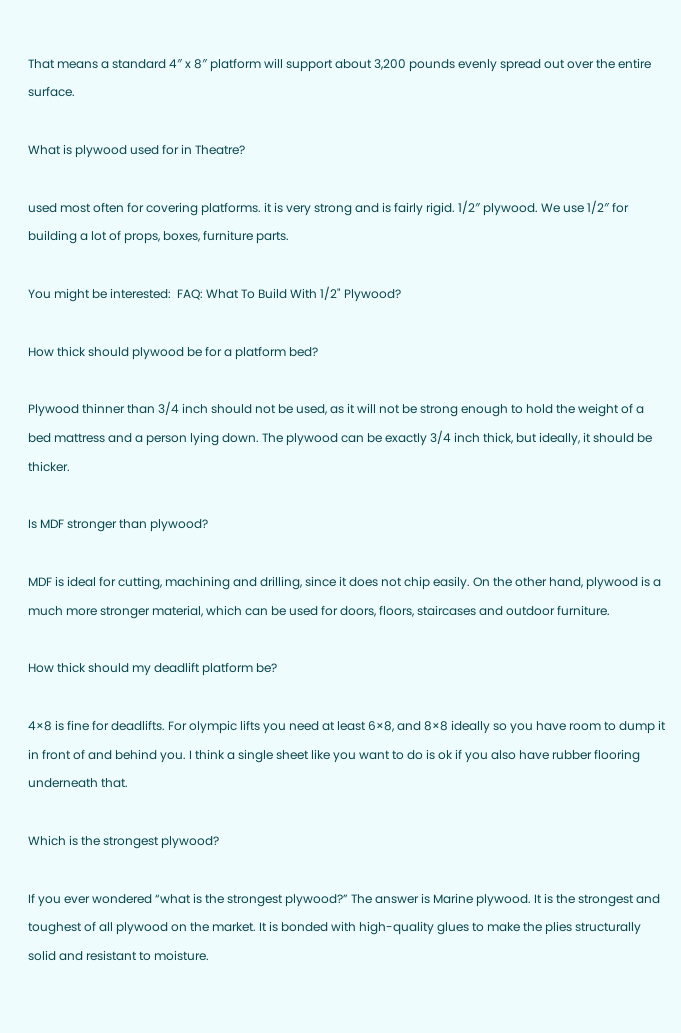That means a standard 4″ x 8″ platform will support about 3,200 pounds evenly spread out over the entire surface.

What is plywood used for in Theatre?

used most often for covering platforms. it is very strong and is fairly rigid. 1/2″ plywood. We use 1/2″ for building a lot of props, boxes, furniture parts.

You might be interested:  FAQ: What To Build With 1/2" Plywood?

How thick should plywood be for a platform bed?

Plywood thinner than 3/4 inch should not be used, as it will not be strong enough to hold the weight of a bed mattress and a person lying down. The plywood can be exactly 3/4 inch thick, but ideally, it should be thicker.

Is MDF stronger than plywood?

MDF is ideal for cutting, machining and drilling, since it does not chip easily. On the other hand, plywood is a much more stronger material, which can be used for doors, floors, staircases and outdoor furniture.

How thick should my deadlift platform be?

4×8 is fine for deadlifts. For olympic lifts you need at least 6×8, and 8×8 ideally so you have room to dump it in front of and behind you. I think a single sheet like you want to do is ok if you also have rubber flooring underneath that.

Which is the strongest plywood?

If you ever wondered “what is the strongest plywood?” The answer is Marine plywood. It is the strongest and toughest of all plywood on the market. It is bonded with high-quality glues to make the plies structurally solid and resistant to moisture.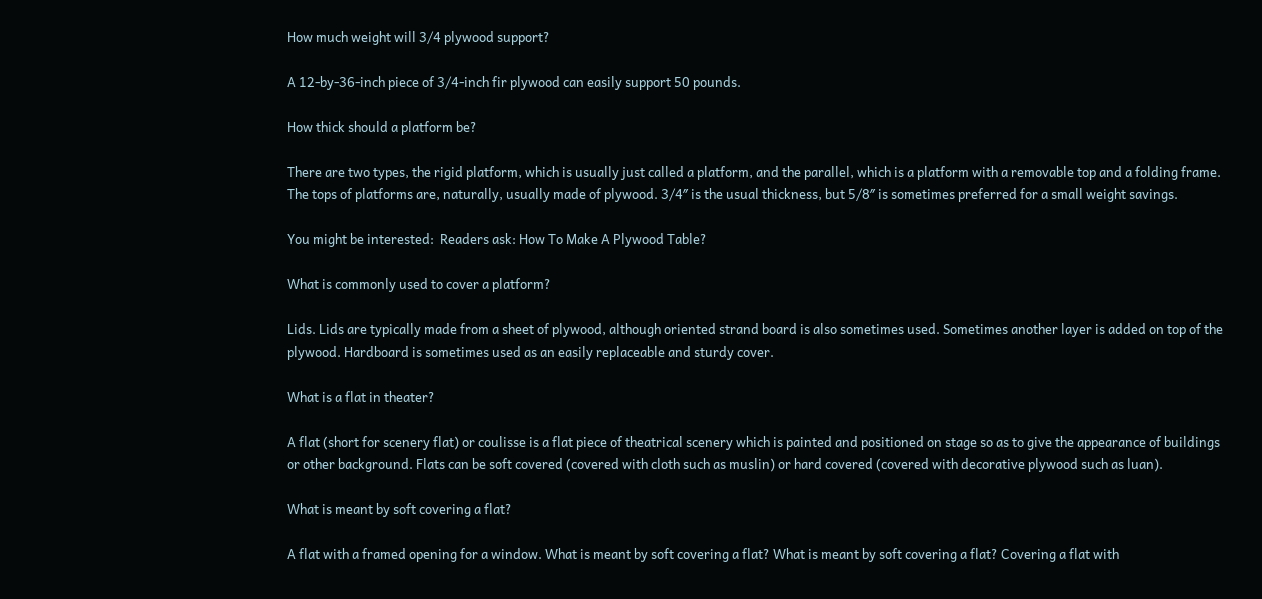How much weight will 3/4 plywood support?

A 12-by-36-inch piece of 3/4-inch fir plywood can easily support 50 pounds.

How thick should a platform be?

There are two types, the rigid platform, which is usually just called a platform, and the parallel, which is a platform with a removable top and a folding frame. The tops of platforms are, naturally, usually made of plywood. 3/4″ is the usual thickness, but 5/8″ is sometimes preferred for a small weight savings.

You might be interested:  Readers ask: How To Make A Plywood Table?

What is commonly used to cover a platform?

Lids. Lids are typically made from a sheet of plywood, although oriented strand board is also sometimes used. Sometimes another layer is added on top of the plywood. Hardboard is sometimes used as an easily replaceable and sturdy cover.

What is a flat in theater?

A flat (short for scenery flat) or coulisse is a flat piece of theatrical scenery which is painted and positioned on stage so as to give the appearance of buildings or other background. Flats can be soft covered (covered with cloth such as muslin) or hard covered (covered with decorative plywood such as luan).

What is meant by soft covering a flat?

A flat with a framed opening for a window. What is meant by soft covering a flat? What is meant by soft covering a flat? Covering a flat with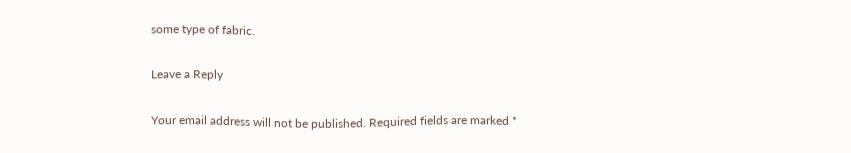some type of fabric.

Leave a Reply

Your email address will not be published. Required fields are marked *